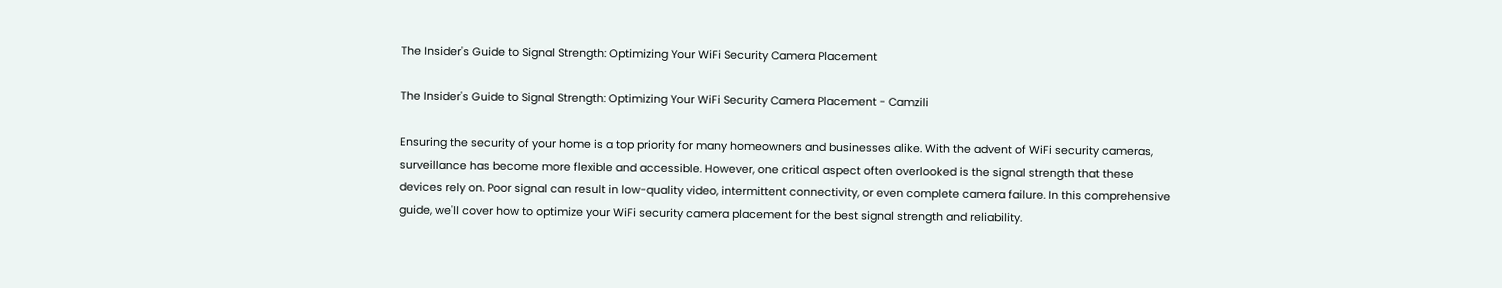The Insider's Guide to Signal Strength: Optimizing Your WiFi Security Camera Placement

The Insider's Guide to Signal Strength: Optimizing Your WiFi Security Camera Placement - Camzili

Ensuring the security of your home is a top priority for many homeowners and businesses alike. With the advent of WiFi security cameras, surveillance has become more flexible and accessible. However, one critical aspect often overlooked is the signal strength that these devices rely on. Poor signal can result in low-quality video, intermittent connectivity, or even complete camera failure. In this comprehensive guide, we'll cover how to optimize your WiFi security camera placement for the best signal strength and reliability.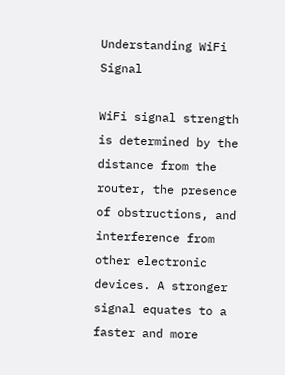Understanding WiFi Signal

WiFi signal strength is determined by the distance from the router, the presence of obstructions, and interference from other electronic devices. A stronger signal equates to a faster and more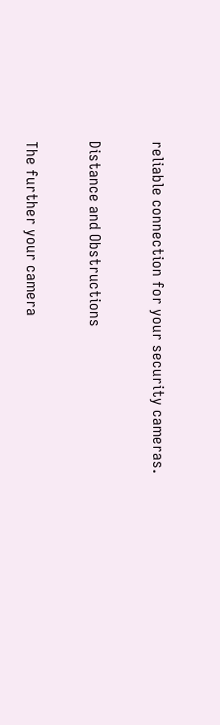reliable connection for your security cameras.

Distance and Obstructions

The further your camera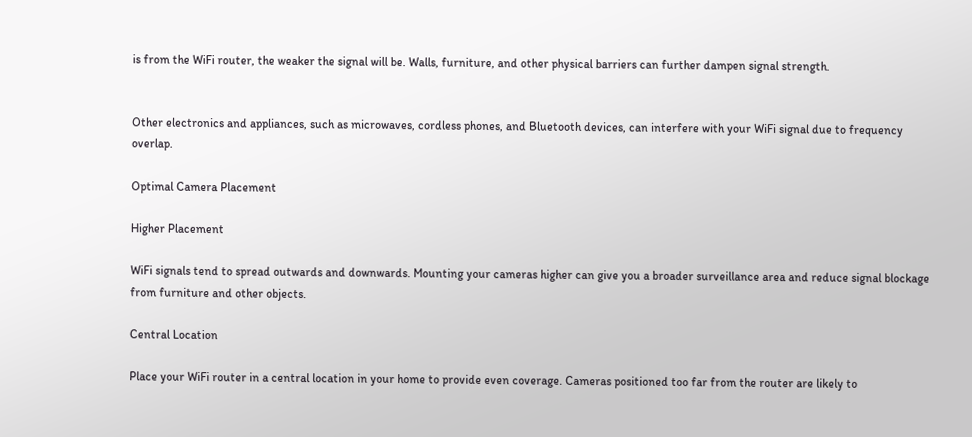is from the WiFi router, the weaker the signal will be. Walls, furniture, and other physical barriers can further dampen signal strength.


Other electronics and appliances, such as microwaves, cordless phones, and Bluetooth devices, can interfere with your WiFi signal due to frequency overlap.

Optimal Camera Placement

Higher Placement

WiFi signals tend to spread outwards and downwards. Mounting your cameras higher can give you a broader surveillance area and reduce signal blockage from furniture and other objects.

Central Location

Place your WiFi router in a central location in your home to provide even coverage. Cameras positioned too far from the router are likely to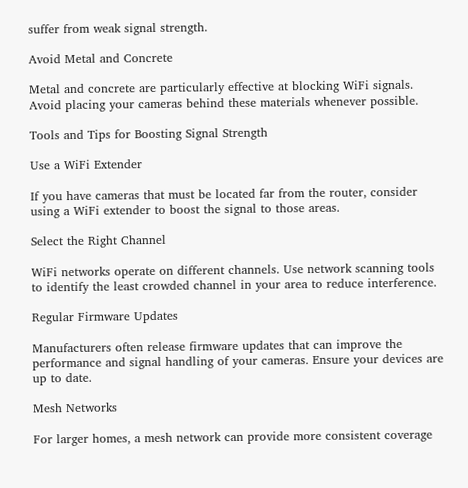suffer from weak signal strength.

Avoid Metal and Concrete

Metal and concrete are particularly effective at blocking WiFi signals. Avoid placing your cameras behind these materials whenever possible.

Tools and Tips for Boosting Signal Strength

Use a WiFi Extender

If you have cameras that must be located far from the router, consider using a WiFi extender to boost the signal to those areas.

Select the Right Channel

WiFi networks operate on different channels. Use network scanning tools to identify the least crowded channel in your area to reduce interference.

Regular Firmware Updates

Manufacturers often release firmware updates that can improve the performance and signal handling of your cameras. Ensure your devices are up to date.

Mesh Networks

For larger homes, a mesh network can provide more consistent coverage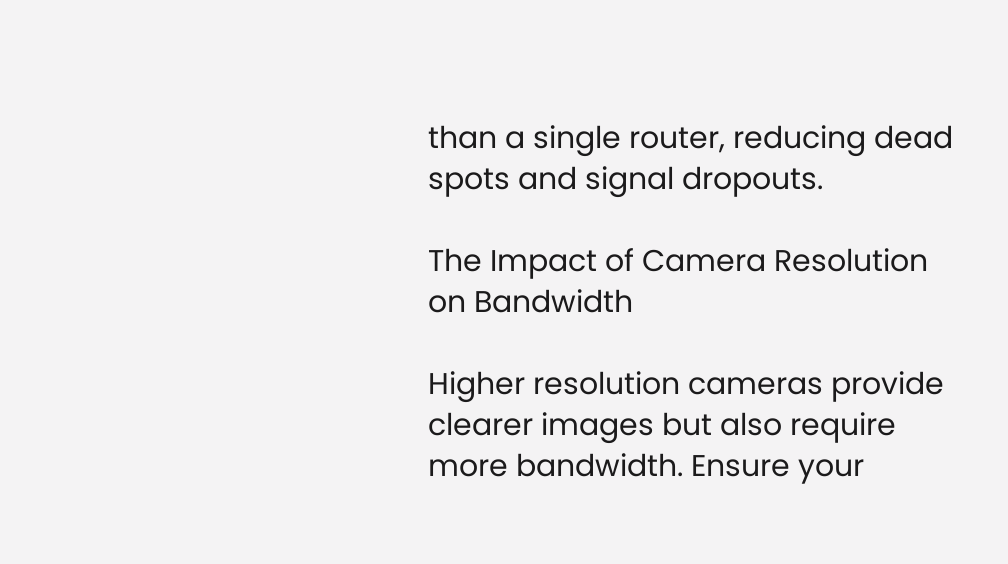than a single router, reducing dead spots and signal dropouts.

The Impact of Camera Resolution on Bandwidth

Higher resolution cameras provide clearer images but also require more bandwidth. Ensure your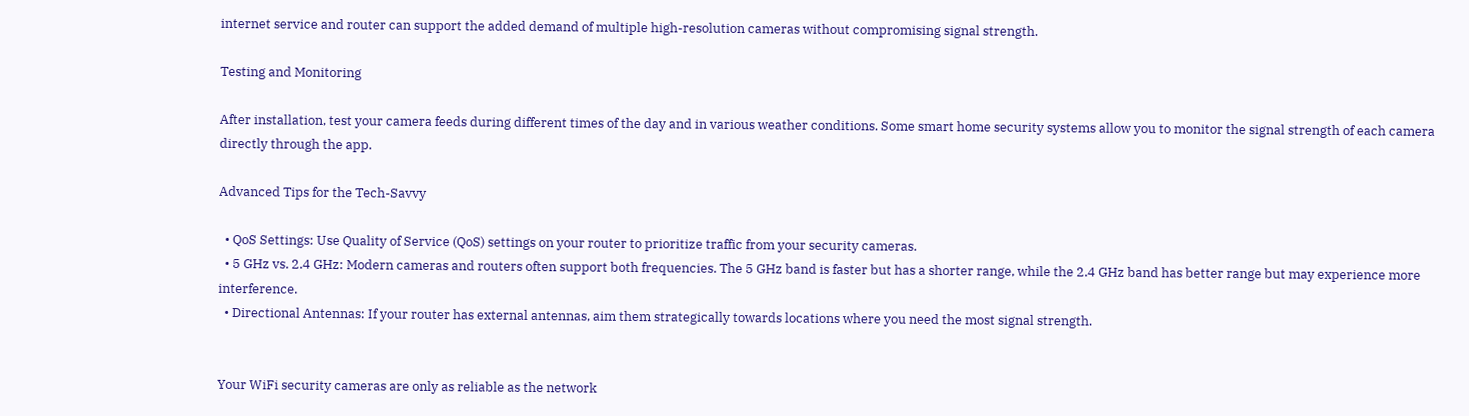internet service and router can support the added demand of multiple high-resolution cameras without compromising signal strength.

Testing and Monitoring

After installation, test your camera feeds during different times of the day and in various weather conditions. Some smart home security systems allow you to monitor the signal strength of each camera directly through the app.

Advanced Tips for the Tech-Savvy

  • QoS Settings: Use Quality of Service (QoS) settings on your router to prioritize traffic from your security cameras.
  • 5 GHz vs. 2.4 GHz: Modern cameras and routers often support both frequencies. The 5 GHz band is faster but has a shorter range, while the 2.4 GHz band has better range but may experience more interference.
  • Directional Antennas: If your router has external antennas, aim them strategically towards locations where you need the most signal strength.


Your WiFi security cameras are only as reliable as the network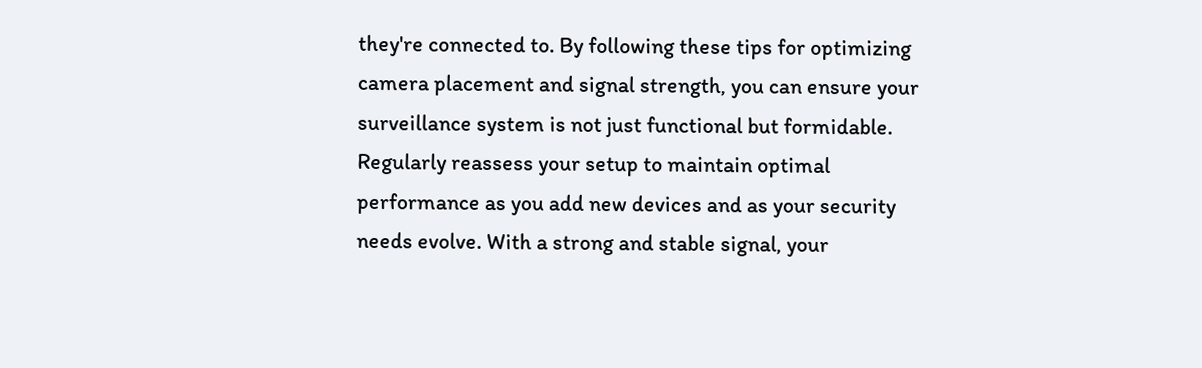they're connected to. By following these tips for optimizing camera placement and signal strength, you can ensure your surveillance system is not just functional but formidable. Regularly reassess your setup to maintain optimal performance as you add new devices and as your security needs evolve. With a strong and stable signal, your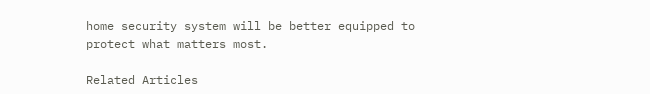home security system will be better equipped to protect what matters most.

Related Articles